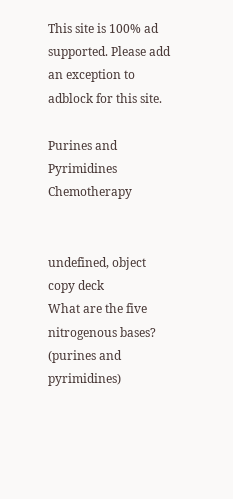This site is 100% ad supported. Please add an exception to adblock for this site.

Purines and Pyrimidines Chemotherapy


undefined, object
copy deck
What are the five nitrogenous bases? (purines and pyrimidines)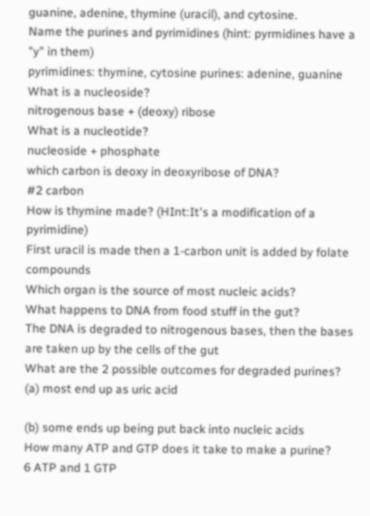guanine, adenine, thymine (uracil), and cytosine.
Name the purines and pyrimidines (hint: pyrmidines have a "y" in them)
pyrimidines: thymine, cytosine purines: adenine, guanine
What is a nucleoside?
nitrogenous base + (deoxy) ribose
What is a nucleotide?
nucleoside + phosphate
which carbon is deoxy in deoxyribose of DNA?
#2 carbon
How is thymine made? (HInt:It's a modification of a pyrimidine)
First uracil is made then a 1-carbon unit is added by folate compounds
Which organ is the source of most nucleic acids?
What happens to DNA from food stuff in the gut?
The DNA is degraded to nitrogenous bases, then the bases are taken up by the cells of the gut
What are the 2 possible outcomes for degraded purines?
(a) most end up as uric acid

(b) some ends up being put back into nucleic acids
How many ATP and GTP does it take to make a purine?
6 ATP and 1 GTP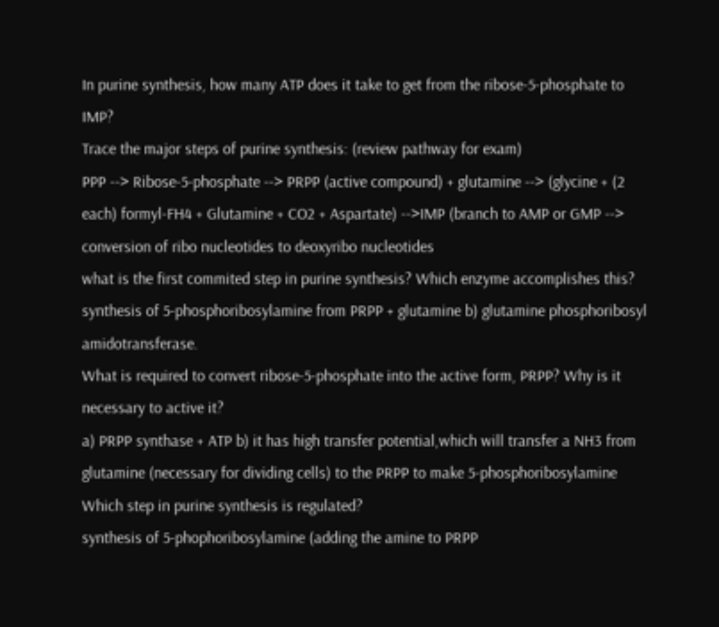In purine synthesis, how many ATP does it take to get from the ribose-5-phosphate to IMP?
Trace the major steps of purine synthesis: (review pathway for exam)
PPP --> Ribose-5-phosphate --> PRPP (active compound) + glutamine --> (glycine + (2 each) formyl-FH4 + Glutamine + CO2 + Aspartate) -->IMP (branch to AMP or GMP --> conversion of ribo nucleotides to deoxyribo nucleotides
what is the first commited step in purine synthesis? Which enzyme accomplishes this?
synthesis of 5-phosphoribosylamine from PRPP + glutamine b) glutamine phosphoribosyl amidotransferase.
What is required to convert ribose-5-phosphate into the active form, PRPP? Why is it necessary to active it?
a) PRPP synthase + ATP b) it has high transfer potential,which will transfer a NH3 from glutamine (necessary for dividing cells) to the PRPP to make 5-phosphoribosylamine
Which step in purine synthesis is regulated?
synthesis of 5-phophoribosylamine (adding the amine to PRPP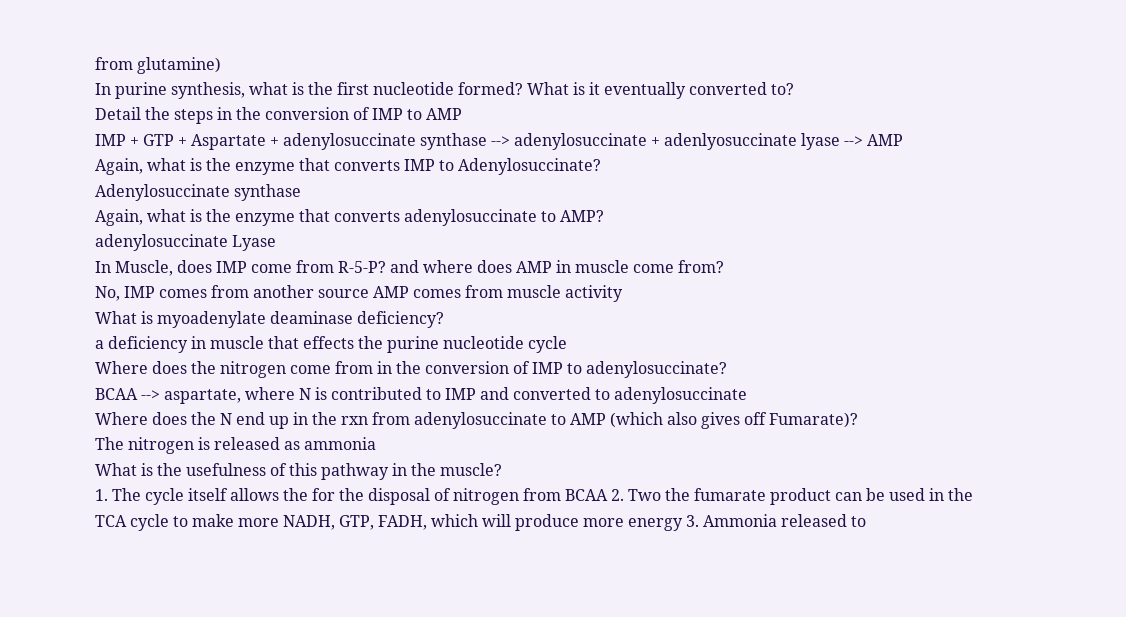from glutamine)
In purine synthesis, what is the first nucleotide formed? What is it eventually converted to?
Detail the steps in the conversion of IMP to AMP
IMP + GTP + Aspartate + adenylosuccinate synthase --> adenylosuccinate + adenlyosuccinate lyase --> AMP
Again, what is the enzyme that converts IMP to Adenylosuccinate?
Adenylosuccinate synthase
Again, what is the enzyme that converts adenylosuccinate to AMP?
adenylosuccinate Lyase
In Muscle, does IMP come from R-5-P? and where does AMP in muscle come from?
No, IMP comes from another source AMP comes from muscle activity
What is myoadenylate deaminase deficiency?
a deficiency in muscle that effects the purine nucleotide cycle
Where does the nitrogen come from in the conversion of IMP to adenylosuccinate?
BCAA --> aspartate, where N is contributed to IMP and converted to adenylosuccinate
Where does the N end up in the rxn from adenylosuccinate to AMP (which also gives off Fumarate)?
The nitrogen is released as ammonia
What is the usefulness of this pathway in the muscle?
1. The cycle itself allows the for the disposal of nitrogen from BCAA 2. Two the fumarate product can be used in the TCA cycle to make more NADH, GTP, FADH, which will produce more energy 3. Ammonia released to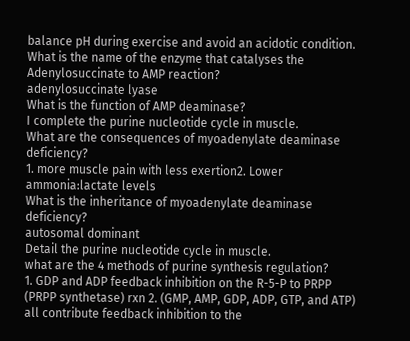balance pH during exercise and avoid an acidotic condition.
What is the name of the enzyme that catalyses the Adenylosuccinate to AMP reaction?
adenylosuccinate lyase
What is the function of AMP deaminase?
I complete the purine nucleotide cycle in muscle.
What are the consequences of myoadenylate deaminase deficiency?
1. more muscle pain with less exertion2. Lower ammonia:lactate levels
What is the inheritance of myoadenylate deaminase deficiency?
autosomal dominant
Detail the purine nucleotide cycle in muscle.
what are the 4 methods of purine synthesis regulation?
1. GDP and ADP feedback inhibition on the R-5-P to PRPP (PRPP synthetase) rxn 2. (GMP, AMP, GDP, ADP, GTP, and ATP) all contribute feedback inhibition to the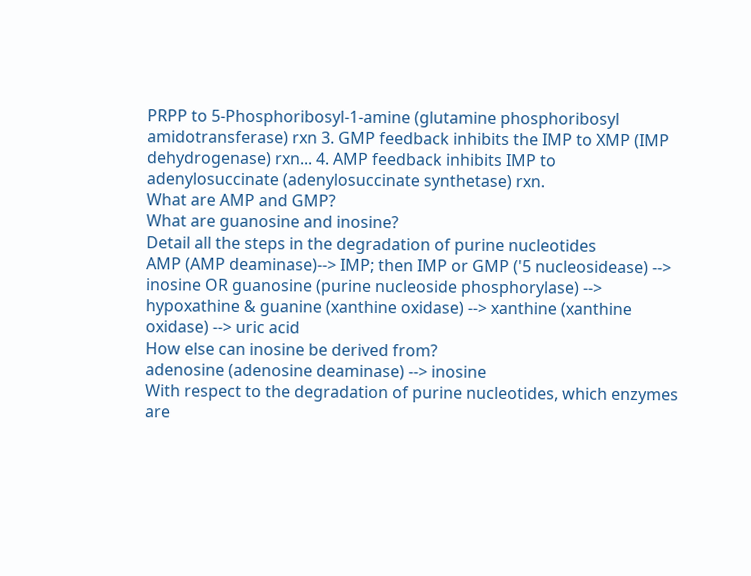PRPP to 5-Phosphoribosyl-1-amine (glutamine phosphoribosyl amidotransferase) rxn 3. GMP feedback inhibits the IMP to XMP (IMP dehydrogenase) rxn... 4. AMP feedback inhibits IMP to adenylosuccinate (adenylosuccinate synthetase) rxn.
What are AMP and GMP?
What are guanosine and inosine?
Detail all the steps in the degradation of purine nucleotides
AMP (AMP deaminase)--> IMP; then IMP or GMP ('5 nucleosidease) --> inosine OR guanosine (purine nucleoside phosphorylase) --> hypoxathine & guanine (xanthine oxidase) --> xanthine (xanthine oxidase) --> uric acid
How else can inosine be derived from?
adenosine (adenosine deaminase) --> inosine
With respect to the degradation of purine nucleotides, which enzymes are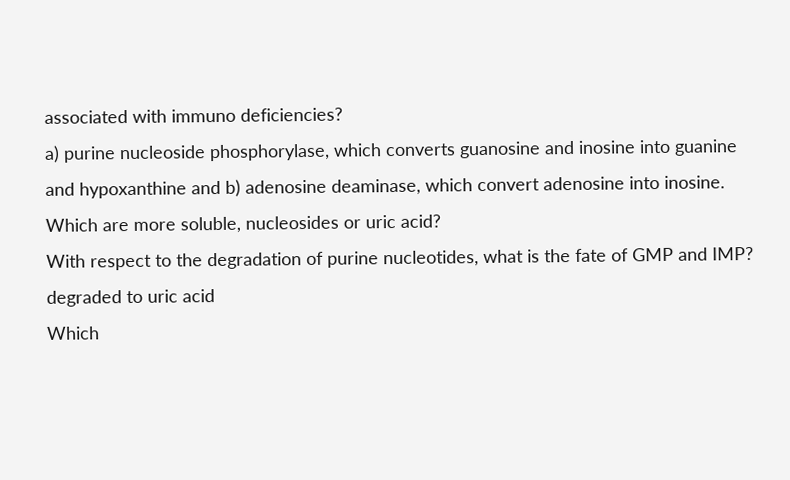associated with immuno deficiencies?
a) purine nucleoside phosphorylase, which converts guanosine and inosine into guanine and hypoxanthine and b) adenosine deaminase, which convert adenosine into inosine.
Which are more soluble, nucleosides or uric acid?
With respect to the degradation of purine nucleotides, what is the fate of GMP and IMP?
degraded to uric acid
Which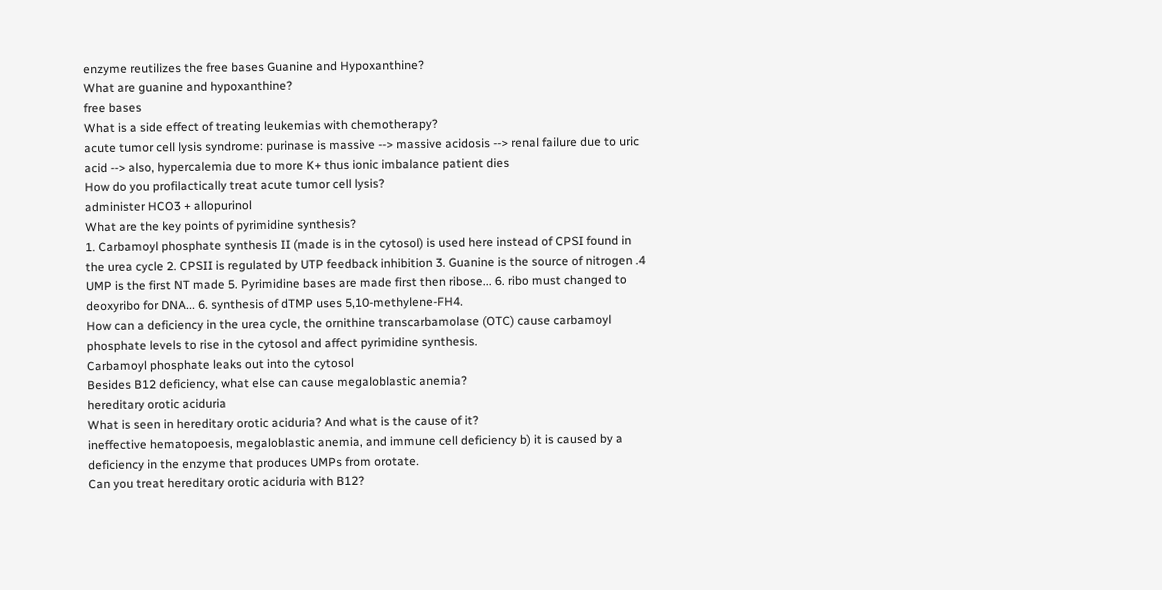enzyme reutilizes the free bases Guanine and Hypoxanthine?
What are guanine and hypoxanthine?
free bases
What is a side effect of treating leukemias with chemotherapy?
acute tumor cell lysis syndrome: purinase is massive --> massive acidosis --> renal failure due to uric acid --> also, hypercalemia due to more K+ thus ionic imbalance patient dies
How do you profilactically treat acute tumor cell lysis?
administer HCO3 + allopurinol
What are the key points of pyrimidine synthesis?
1. Carbamoyl phosphate synthesis II (made is in the cytosol) is used here instead of CPSI found in the urea cycle 2. CPSII is regulated by UTP feedback inhibition 3. Guanine is the source of nitrogen .4 UMP is the first NT made 5. Pyrimidine bases are made first then ribose... 6. ribo must changed to deoxyribo for DNA... 6. synthesis of dTMP uses 5,10-methylene-FH4.
How can a deficiency in the urea cycle, the ornithine transcarbamolase (OTC) cause carbamoyl phosphate levels to rise in the cytosol and affect pyrimidine synthesis.
Carbamoyl phosphate leaks out into the cytosol
Besides B12 deficiency, what else can cause megaloblastic anemia?
hereditary orotic aciduria
What is seen in hereditary orotic aciduria? And what is the cause of it?
ineffective hematopoesis, megaloblastic anemia, and immune cell deficiency b) it is caused by a deficiency in the enzyme that produces UMPs from orotate.
Can you treat hereditary orotic aciduria with B12?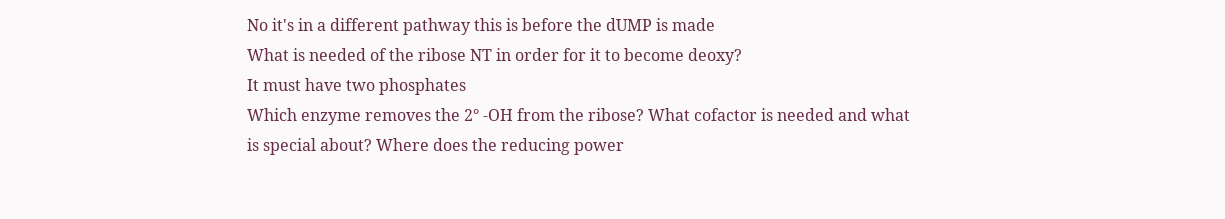No it's in a different pathway this is before the dUMP is made
What is needed of the ribose NT in order for it to become deoxy?
It must have two phosphates
Which enzyme removes the 2° -OH from the ribose? What cofactor is needed and what is special about? Where does the reducing power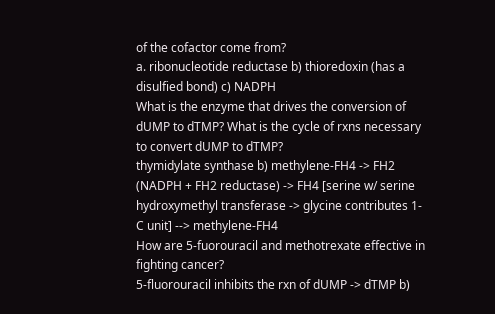of the cofactor come from?
a. ribonucleotide reductase b) thioredoxin (has a disulfied bond) c) NADPH
What is the enzyme that drives the conversion of dUMP to dTMP? What is the cycle of rxns necessary to convert dUMP to dTMP?
thymidylate synthase b) methylene-FH4 -> FH2 (NADPH + FH2 reductase) -> FH4 [serine w/ serine hydroxymethyl transferase -> glycine contributes 1-C unit] --> methylene-FH4
How are 5-fuorouracil and methotrexate effective in fighting cancer?
5-fluorouracil inhibits the rxn of dUMP -> dTMP b)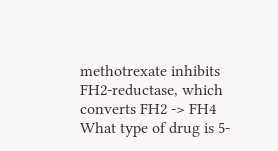methotrexate inhibits FH2-reductase, which converts FH2 -> FH4
What type of drug is 5-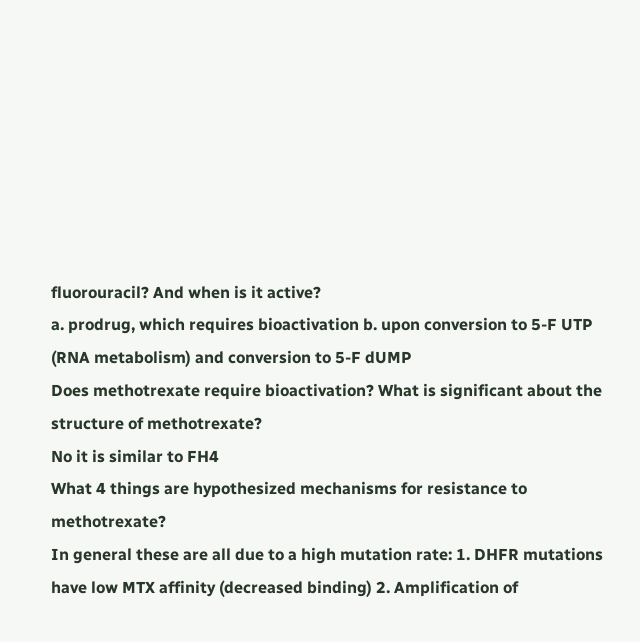fluorouracil? And when is it active?
a. prodrug, which requires bioactivation b. upon conversion to 5-F UTP (RNA metabolism) and conversion to 5-F dUMP
Does methotrexate require bioactivation? What is significant about the structure of methotrexate?
No it is similar to FH4
What 4 things are hypothesized mechanisms for resistance to methotrexate?
In general these are all due to a high mutation rate: 1. DHFR mutations have low MTX affinity (decreased binding) 2. Amplification of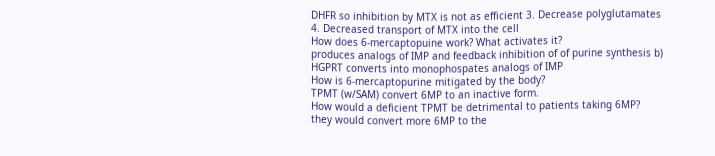DHFR so inhibition by MTX is not as efficient 3. Decrease polyglutamates 4. Decreased transport of MTX into the cell
How does 6-mercaptopuine work? What activates it?
produces analogs of IMP and feedback inhibition of of purine synthesis b) HGPRT converts into monophospates analogs of IMP
How is 6-mercaptopurine mitigated by the body?
TPMT (w/SAM) convert 6MP to an inactive form.
How would a deficient TPMT be detrimental to patients taking 6MP?
they would convert more 6MP to the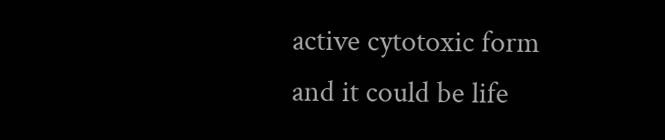active cytotoxic form and it could be life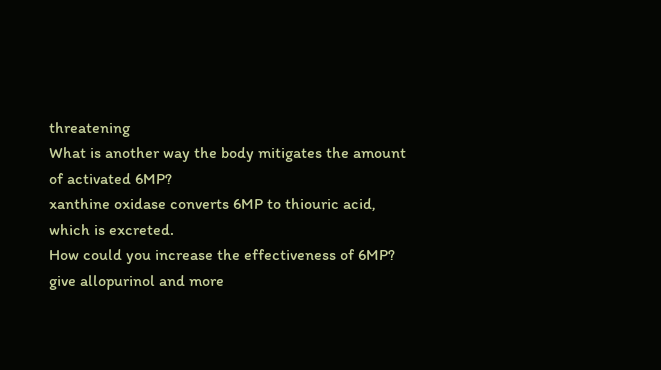threatening
What is another way the body mitigates the amount of activated 6MP?
xanthine oxidase converts 6MP to thiouric acid, which is excreted.
How could you increase the effectiveness of 6MP?
give allopurinol and more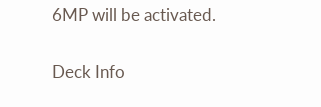6MP will be activated.

Deck Info